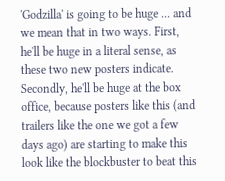'Godzilla' is going to be huge ... and we mean that in two ways. First, he'll be huge in a literal sense, as these two new posters indicate. Secondly, he'll be huge at the box office, because posters like this (and trailers like the one we got a few days ago) are starting to make this look like the blockbuster to beat this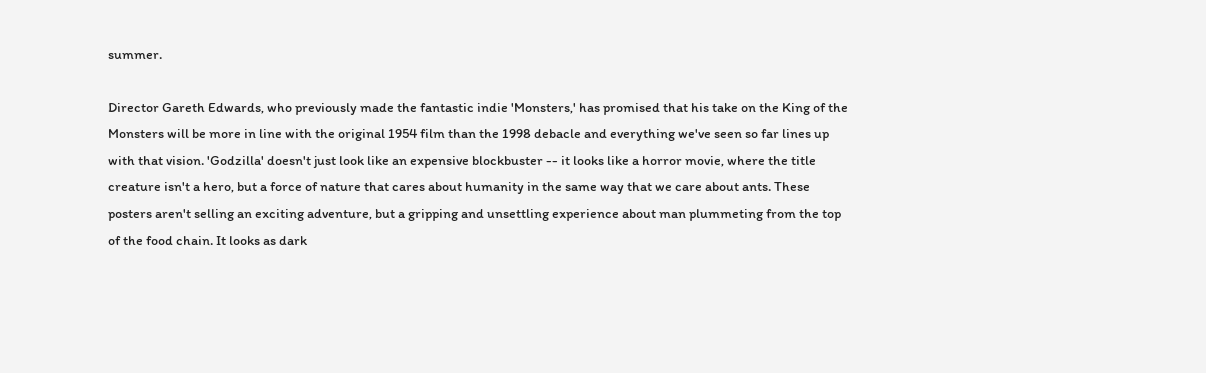summer.

Director Gareth Edwards, who previously made the fantastic indie 'Monsters,' has promised that his take on the King of the Monsters will be more in line with the original 1954 film than the 1998 debacle and everything we've seen so far lines up with that vision. 'Godzilla' doesn't just look like an expensive blockbuster -- it looks like a horror movie, where the title creature isn't a hero, but a force of nature that cares about humanity in the same way that we care about ants. These posters aren't selling an exciting adventure, but a gripping and unsettling experience about man plummeting from the top of the food chain. It looks as dark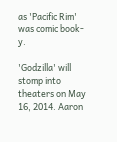as 'Pacific Rim' was comic book-y.

'Godzilla' will stomp into theaters on May 16, 2014. Aaron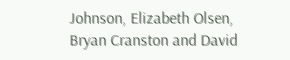Johnson, Elizabeth Olsen, Bryan Cranston and David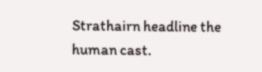Strathairn headline the human cast.